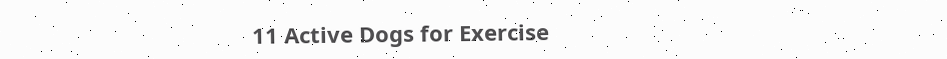11 Active Dogs for Exercise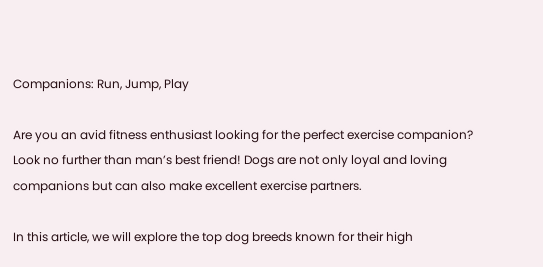Companions: Run, Jump, Play

Are you an avid fitness enthusiast looking for the perfect exercise companion? Look no further than man’s best friend! Dogs are not only loyal and loving companions but can also make excellent exercise partners.

In this article, we will explore the top dog breeds known for their high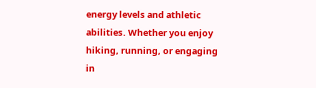energy levels and athletic abilities. Whether you enjoy hiking, running, or engaging in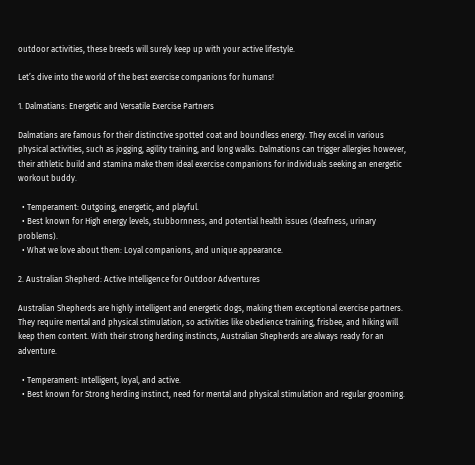outdoor activities, these breeds will surely keep up with your active lifestyle.

Let’s dive into the world of the best exercise companions for humans!

1. Dalmatians: Energetic and Versatile Exercise Partners

Dalmatians are famous for their distinctive spotted coat and boundless energy. They excel in various physical activities, such as jogging, agility training, and long walks. Dalmations can trigger allergies however, their athletic build and stamina make them ideal exercise companions for individuals seeking an energetic workout buddy.

  • Temperament: Outgoing, energetic, and playful.
  • Best known for High energy levels, stubbornness, and potential health issues (deafness, urinary problems).
  • What we love about them: Loyal companions, and unique appearance.

2. Australian Shepherd: Active Intelligence for Outdoor Adventures

Australian Shepherds are highly intelligent and energetic dogs, making them exceptional exercise partners. They require mental and physical stimulation, so activities like obedience training, frisbee, and hiking will keep them content. With their strong herding instincts, Australian Shepherds are always ready for an adventure.

  • Temperament: Intelligent, loyal, and active.
  • Best known for Strong herding instinct, need for mental and physical stimulation and regular grooming.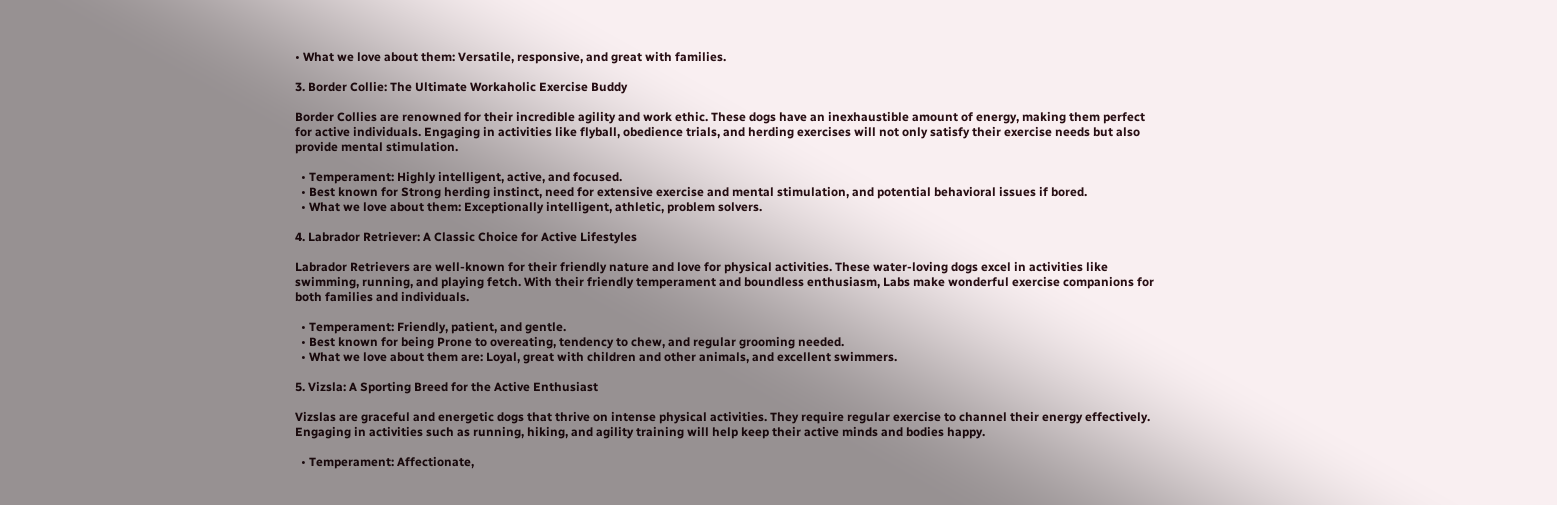• What we love about them: Versatile, responsive, and great with families.

3. Border Collie: The Ultimate Workaholic Exercise Buddy

Border Collies are renowned for their incredible agility and work ethic. These dogs have an inexhaustible amount of energy, making them perfect for active individuals. Engaging in activities like flyball, obedience trials, and herding exercises will not only satisfy their exercise needs but also provide mental stimulation.

  • Temperament: Highly intelligent, active, and focused.
  • Best known for Strong herding instinct, need for extensive exercise and mental stimulation, and potential behavioral issues if bored.
  • What we love about them: Exceptionally intelligent, athletic, problem solvers.

4. Labrador Retriever: A Classic Choice for Active Lifestyles

Labrador Retrievers are well-known for their friendly nature and love for physical activities. These water-loving dogs excel in activities like swimming, running, and playing fetch. With their friendly temperament and boundless enthusiasm, Labs make wonderful exercise companions for both families and individuals.

  • Temperament: Friendly, patient, and gentle.
  • Best known for being Prone to overeating, tendency to chew, and regular grooming needed.
  • What we love about them are: Loyal, great with children and other animals, and excellent swimmers.

5. Vizsla: A Sporting Breed for the Active Enthusiast

Vizslas are graceful and energetic dogs that thrive on intense physical activities. They require regular exercise to channel their energy effectively. Engaging in activities such as running, hiking, and agility training will help keep their active minds and bodies happy.

  • Temperament: Affectionate,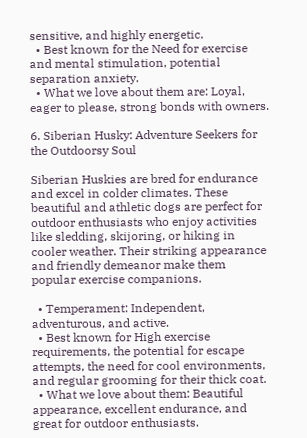sensitive, and highly energetic.
  • Best known for the Need for exercise and mental stimulation, potential separation anxiety.
  • What we love about them are: Loyal, eager to please, strong bonds with owners.

6. Siberian Husky: Adventure Seekers for the Outdoorsy Soul

Siberian Huskies are bred for endurance and excel in colder climates. These beautiful and athletic dogs are perfect for outdoor enthusiasts who enjoy activities like sledding, skijoring, or hiking in cooler weather. Their striking appearance and friendly demeanor make them popular exercise companions.

  • Temperament: Independent, adventurous, and active.
  • Best known for High exercise requirements, the potential for escape attempts, the need for cool environments, and regular grooming for their thick coat.
  • What we love about them: Beautiful appearance, excellent endurance, and great for outdoor enthusiasts.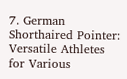7. German Shorthaired Pointer: Versatile Athletes for Various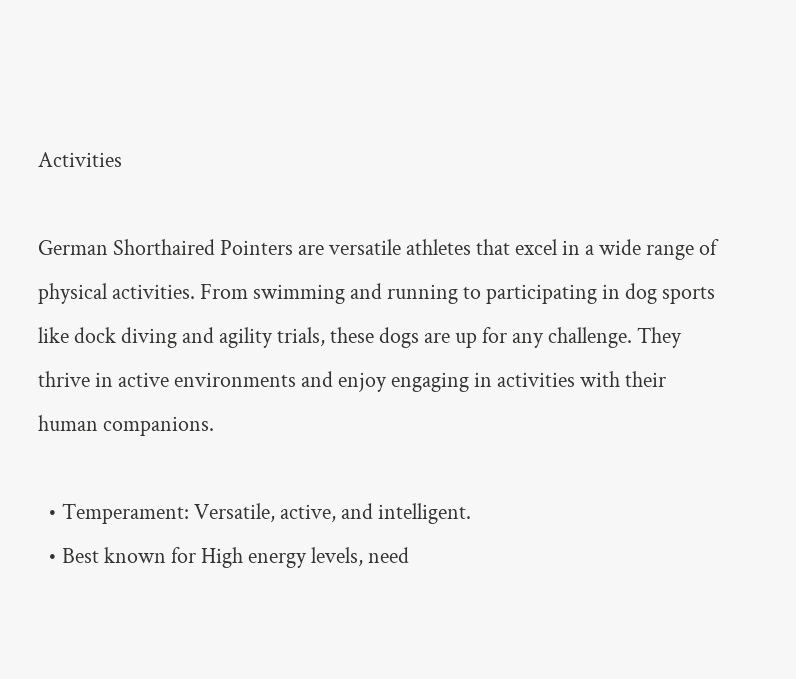Activities

German Shorthaired Pointers are versatile athletes that excel in a wide range of physical activities. From swimming and running to participating in dog sports like dock diving and agility trials, these dogs are up for any challenge. They thrive in active environments and enjoy engaging in activities with their human companions.

  • Temperament: Versatile, active, and intelligent.
  • Best known for High energy levels, need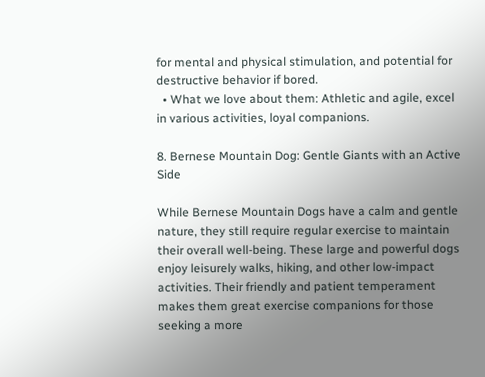for mental and physical stimulation, and potential for destructive behavior if bored.
  • What we love about them: Athletic and agile, excel in various activities, loyal companions.

8. Bernese Mountain Dog: Gentle Giants with an Active Side

While Bernese Mountain Dogs have a calm and gentle nature, they still require regular exercise to maintain their overall well-being. These large and powerful dogs enjoy leisurely walks, hiking, and other low-impact activities. Their friendly and patient temperament makes them great exercise companions for those seeking a more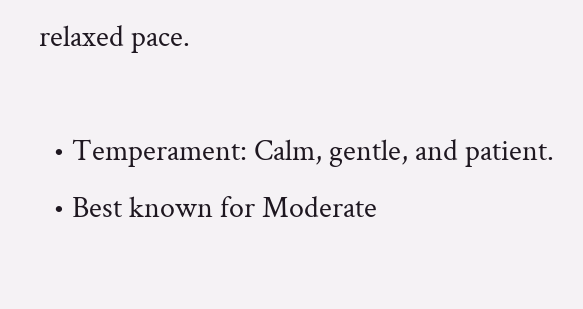relaxed pace.

  • Temperament: Calm, gentle, and patient.
  • Best known for Moderate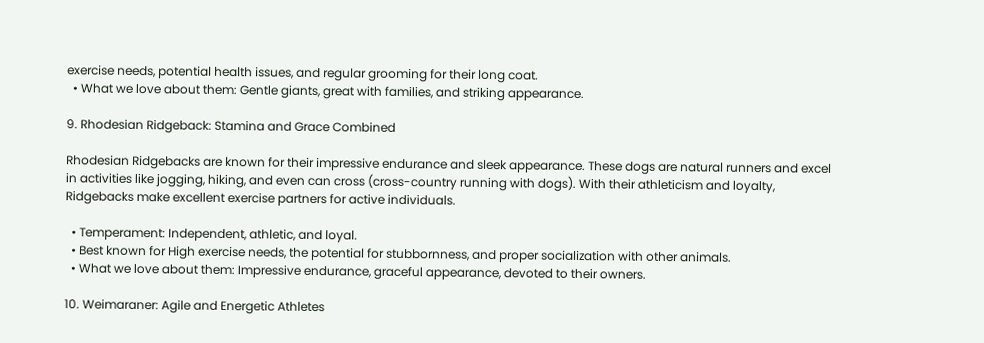exercise needs, potential health issues, and regular grooming for their long coat.
  • What we love about them: Gentle giants, great with families, and striking appearance.

9. Rhodesian Ridgeback: Stamina and Grace Combined

Rhodesian Ridgebacks are known for their impressive endurance and sleek appearance. These dogs are natural runners and excel in activities like jogging, hiking, and even can cross (cross-country running with dogs). With their athleticism and loyalty, Ridgebacks make excellent exercise partners for active individuals.

  • Temperament: Independent, athletic, and loyal.
  • Best known for High exercise needs, the potential for stubbornness, and proper socialization with other animals.
  • What we love about them: Impressive endurance, graceful appearance, devoted to their owners.

10. Weimaraner: Agile and Energetic Athletes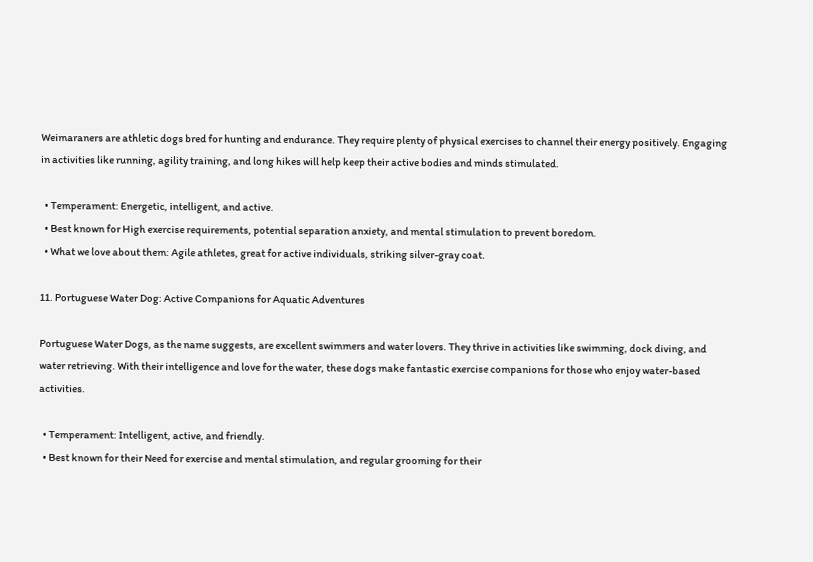Weimaraners are athletic dogs bred for hunting and endurance. They require plenty of physical exercises to channel their energy positively. Engaging in activities like running, agility training, and long hikes will help keep their active bodies and minds stimulated.

  • Temperament: Energetic, intelligent, and active.
  • Best known for High exercise requirements, potential separation anxiety, and mental stimulation to prevent boredom.
  • What we love about them: Agile athletes, great for active individuals, striking silver-gray coat.

11. Portuguese Water Dog: Active Companions for Aquatic Adventures

Portuguese Water Dogs, as the name suggests, are excellent swimmers and water lovers. They thrive in activities like swimming, dock diving, and water retrieving. With their intelligence and love for the water, these dogs make fantastic exercise companions for those who enjoy water-based activities.

  • Temperament: Intelligent, active, and friendly.
  • Best known for their Need for exercise and mental stimulation, and regular grooming for their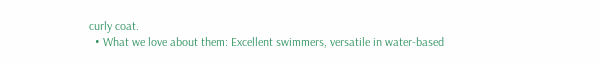curly coat.
  • What we love about them: Excellent swimmers, versatile in water-based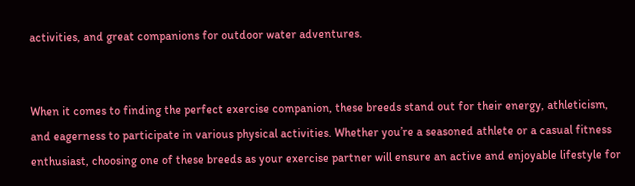activities, and great companions for outdoor water adventures.


When it comes to finding the perfect exercise companion, these breeds stand out for their energy, athleticism, and eagerness to participate in various physical activities. Whether you’re a seasoned athlete or a casual fitness enthusiast, choosing one of these breeds as your exercise partner will ensure an active and enjoyable lifestyle for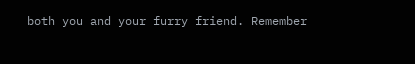both you and your furry friend. Remember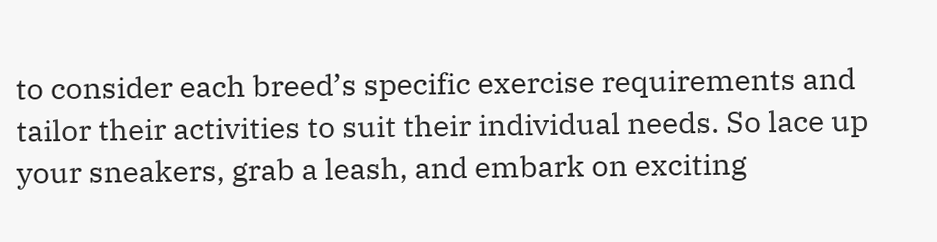to consider each breed’s specific exercise requirements and tailor their activities to suit their individual needs. So lace up your sneakers, grab a leash, and embark on exciting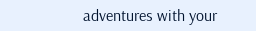adventures with your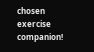chosen exercise companion!